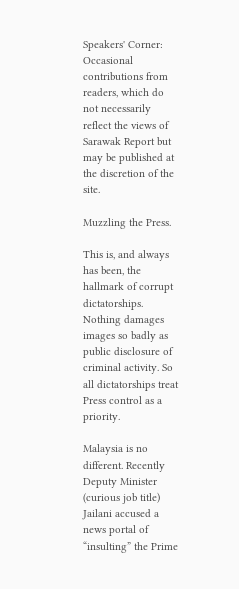Speakers' Corner: Occasional contributions from readers, which do not necessarily reflect the views of Sarawak Report but may be published at the discretion of the site.

Muzzling the Press.

This is, and always has been, the hallmark of corrupt dictatorships. Nothing damages images so badly as public disclosure of criminal activity. So all dictatorships treat Press control as a priority.

Malaysia is no different. Recently Deputy Minister (curious job title) Jailani accused a news portal of “insulting” the Prime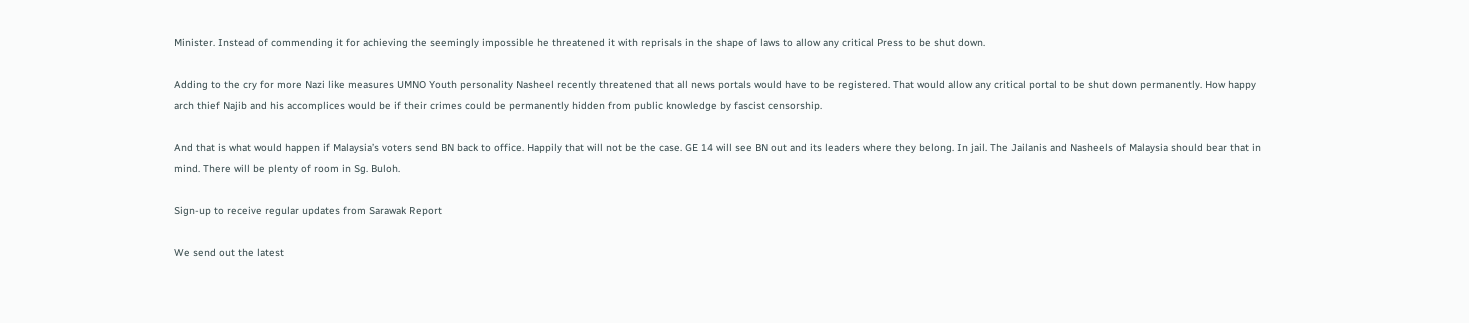Minister. Instead of commending it for achieving the seemingly impossible he threatened it with reprisals in the shape of laws to allow any critical Press to be shut down.

Adding to the cry for more Nazi like measures UMNO Youth personality Nasheel recently threatened that all news portals would have to be registered. That would allow any critical portal to be shut down permanently. How happy arch thief Najib and his accomplices would be if their crimes could be permanently hidden from public knowledge by fascist censorship.

And that is what would happen if Malaysia’s voters send BN back to office. Happily that will not be the case. GE 14 will see BN out and its leaders where they belong. In jail. The Jailanis and Nasheels of Malaysia should bear that in mind. There will be plenty of room in Sg. Buloh.

Sign-up to receive regular updates from Sarawak Report

We send out the latest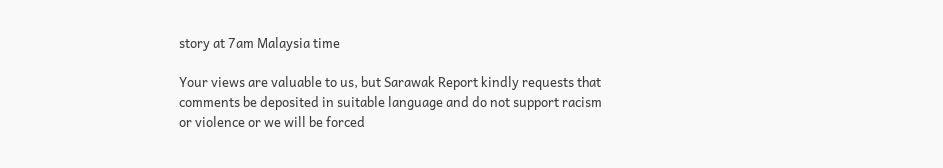story at 7am Malaysia time

Your views are valuable to us, but Sarawak Report kindly requests that comments be deposited in suitable language and do not support racism or violence or we will be forced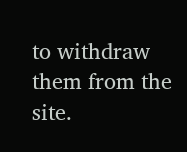to withdraw them from the site.